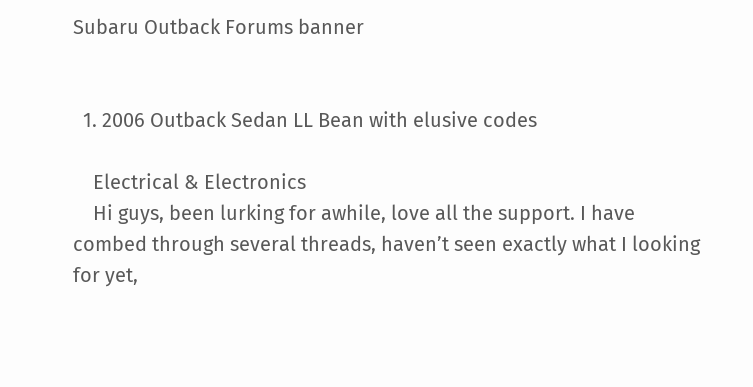Subaru Outback Forums banner


  1. 2006 Outback Sedan LL Bean with elusive codes

    Electrical & Electronics
    Hi guys, been lurking for awhile, love all the support. I have combed through several threads, haven’t seen exactly what I looking for yet,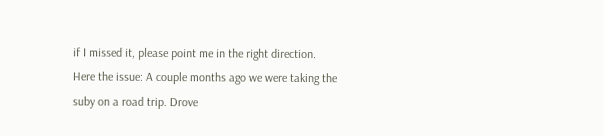if I missed it, please point me in the right direction. Here the issue: A couple months ago we were taking the suby on a road trip. Drove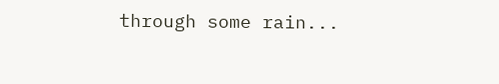through some rain...